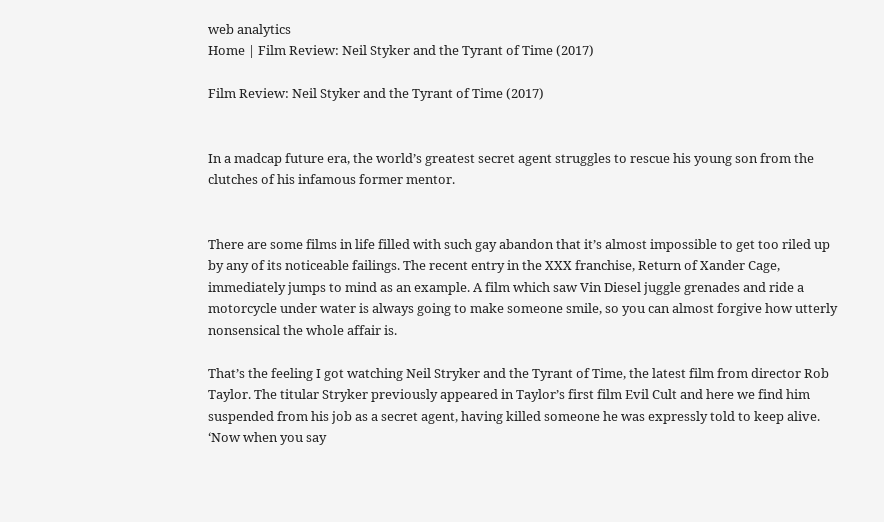web analytics
Home | Film Review: Neil Styker and the Tyrant of Time (2017)

Film Review: Neil Styker and the Tyrant of Time (2017)


In a madcap future era, the world’s greatest secret agent struggles to rescue his young son from the clutches of his infamous former mentor.


There are some films in life filled with such gay abandon that it’s almost impossible to get too riled up by any of its noticeable failings. The recent entry in the XXX franchise, Return of Xander Cage, immediately jumps to mind as an example. A film which saw Vin Diesel juggle grenades and ride a motorcycle under water is always going to make someone smile, so you can almost forgive how utterly nonsensical the whole affair is.

That’s the feeling I got watching Neil Stryker and the Tyrant of Time, the latest film from director Rob Taylor. The titular Stryker previously appeared in Taylor’s first film Evil Cult and here we find him suspended from his job as a secret agent, having killed someone he was expressly told to keep alive. ‘Now when you say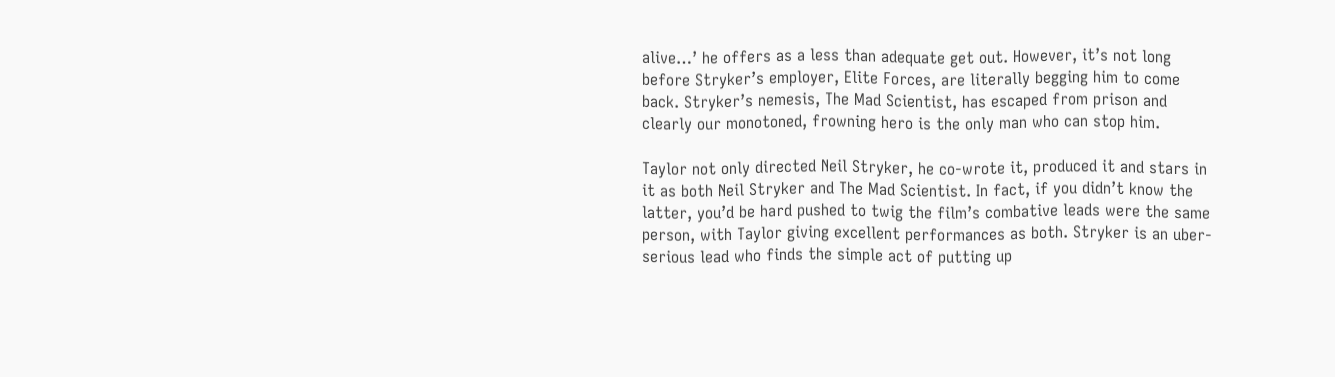alive…’ he offers as a less than adequate get out. However, it’s not long before Stryker’s employer, Elite Forces, are literally begging him to come back. Stryker’s nemesis, The Mad Scientist, has escaped from prison and clearly our monotoned, frowning hero is the only man who can stop him.

Taylor not only directed Neil Stryker, he co-wrote it, produced it and stars in it as both Neil Stryker and The Mad Scientist. In fact, if you didn’t know the latter, you’d be hard pushed to twig the film’s combative leads were the same person, with Taylor giving excellent performances as both. Stryker is an uber-serious lead who finds the simple act of putting up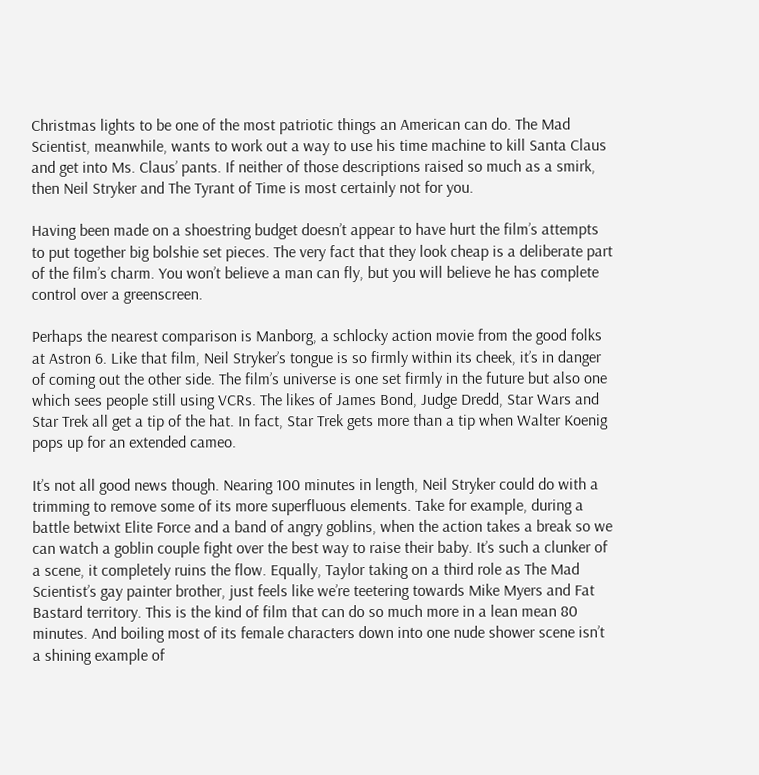Christmas lights to be one of the most patriotic things an American can do. The Mad Scientist, meanwhile, wants to work out a way to use his time machine to kill Santa Claus and get into Ms. Claus’ pants. If neither of those descriptions raised so much as a smirk, then Neil Stryker and The Tyrant of Time is most certainly not for you.

Having been made on a shoestring budget doesn’t appear to have hurt the film’s attempts to put together big bolshie set pieces. The very fact that they look cheap is a deliberate part of the film’s charm. You won’t believe a man can fly, but you will believe he has complete control over a greenscreen.

Perhaps the nearest comparison is Manborg, a schlocky action movie from the good folks at Astron 6. Like that film, Neil Stryker’s tongue is so firmly within its cheek, it’s in danger of coming out the other side. The film’s universe is one set firmly in the future but also one which sees people still using VCRs. The likes of James Bond, Judge Dredd, Star Wars and Star Trek all get a tip of the hat. In fact, Star Trek gets more than a tip when Walter Koenig pops up for an extended cameo.

It’s not all good news though. Nearing 100 minutes in length, Neil Stryker could do with a trimming to remove some of its more superfluous elements. Take for example, during a battle betwixt Elite Force and a band of angry goblins, when the action takes a break so we can watch a goblin couple fight over the best way to raise their baby. It’s such a clunker of a scene, it completely ruins the flow. Equally, Taylor taking on a third role as The Mad Scientist’s gay painter brother, just feels like we’re teetering towards Mike Myers and Fat Bastard territory. This is the kind of film that can do so much more in a lean mean 80 minutes. And boiling most of its female characters down into one nude shower scene isn’t a shining example of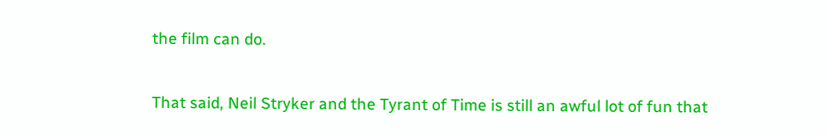the film can do.

That said, Neil Stryker and the Tyrant of Time is still an awful lot of fun that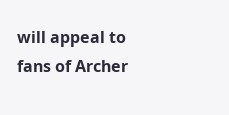will appeal to fans of Archer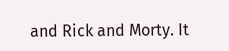and Rick and Morty. It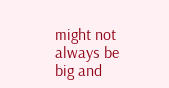might not always be big and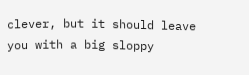clever, but it should leave you with a big sloppy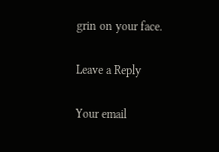grin on your face.

Leave a Reply

Your email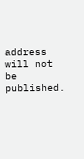address will not be published.